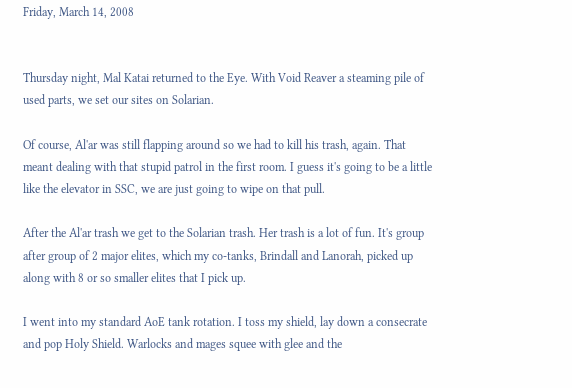Friday, March 14, 2008


Thursday night, Mal Katai returned to the Eye. With Void Reaver a steaming pile of used parts, we set our sites on Solarian.

Of course, Al'ar was still flapping around so we had to kill his trash, again. That meant dealing with that stupid patrol in the first room. I guess it's going to be a little like the elevator in SSC, we are just going to wipe on that pull.

After the Al'ar trash we get to the Solarian trash. Her trash is a lot of fun. It's group after group of 2 major elites, which my co-tanks, Brindall and Lanorah, picked up along with 8 or so smaller elites that I pick up.

I went into my standard AoE tank rotation. I toss my shield, lay down a consecrate and pop Holy Shield. Warlocks and mages squee with glee and the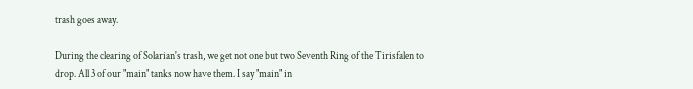trash goes away.

During the clearing of Solarian's trash, we get not one but two Seventh Ring of the Tirisfalen to drop. All 3 of our "main" tanks now have them. I say "main" in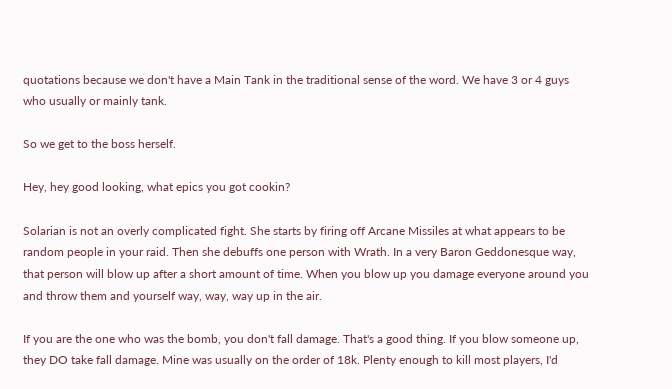quotations because we don't have a Main Tank in the traditional sense of the word. We have 3 or 4 guys who usually or mainly tank.

So we get to the boss herself.

Hey, hey good looking, what epics you got cookin?

Solarian is not an overly complicated fight. She starts by firing off Arcane Missiles at what appears to be random people in your raid. Then she debuffs one person with Wrath. In a very Baron Geddonesque way, that person will blow up after a short amount of time. When you blow up you damage everyone around you and throw them and yourself way, way, way up in the air.

If you are the one who was the bomb, you don't fall damage. That's a good thing. If you blow someone up, they DO take fall damage. Mine was usually on the order of 18k. Plenty enough to kill most players, I'd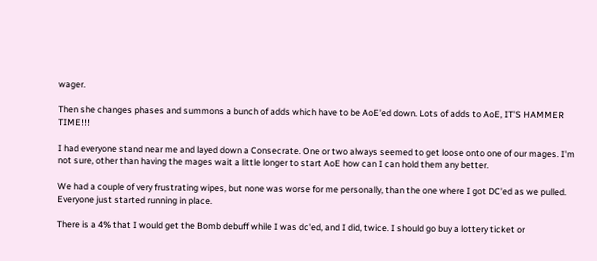wager.

Then she changes phases and summons a bunch of adds which have to be AoE'ed down. Lots of adds to AoE, IT'S HAMMER TIME!!!

I had everyone stand near me and layed down a Consecrate. One or two always seemed to get loose onto one of our mages. I'm not sure, other than having the mages wait a little longer to start AoE how can I can hold them any better.

We had a couple of very frustrating wipes, but none was worse for me personally, than the one where I got DC'ed as we pulled. Everyone just started running in place.

There is a 4% that I would get the Bomb debuff while I was dc'ed, and I did, twice. I should go buy a lottery ticket or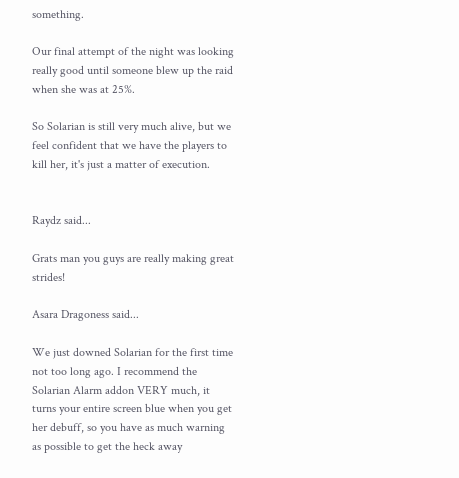something.

Our final attempt of the night was looking really good until someone blew up the raid when she was at 25%.

So Solarian is still very much alive, but we feel confident that we have the players to kill her, it's just a matter of execution.


Raydz said...

Grats man you guys are really making great strides!

Asara Dragoness said...

We just downed Solarian for the first time not too long ago. I recommend the Solarian Alarm addon VERY much, it turns your entire screen blue when you get her debuff, so you have as much warning as possible to get the heck away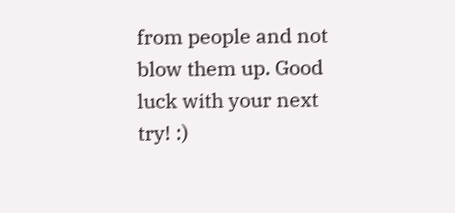from people and not blow them up. Good luck with your next try! :)